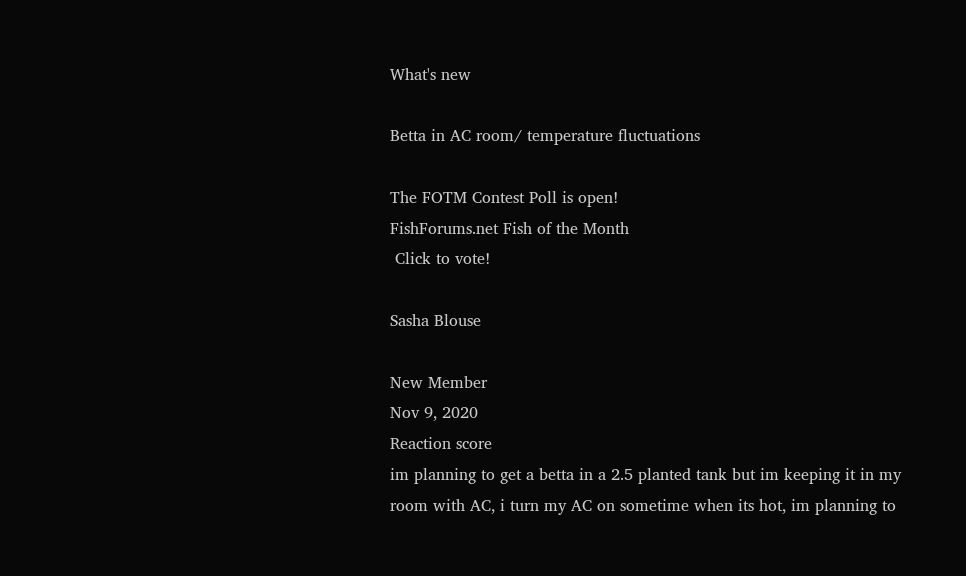What's new

Betta in AC room/ temperature fluctuations

The FOTM Contest Poll is open!
FishForums.net Fish of the Month
 Click to vote!

Sasha Blouse

New Member
Nov 9, 2020
Reaction score
im planning to get a betta in a 2.5 planted tank but im keeping it in my room with AC, i turn my AC on sometime when its hot, im planning to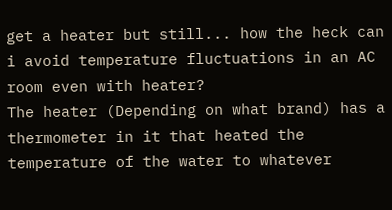get a heater but still... how the heck can i avoid temperature fluctuations in an AC room even with heater?
The heater (Depending on what brand) has a thermometer in it that heated the temperature of the water to whatever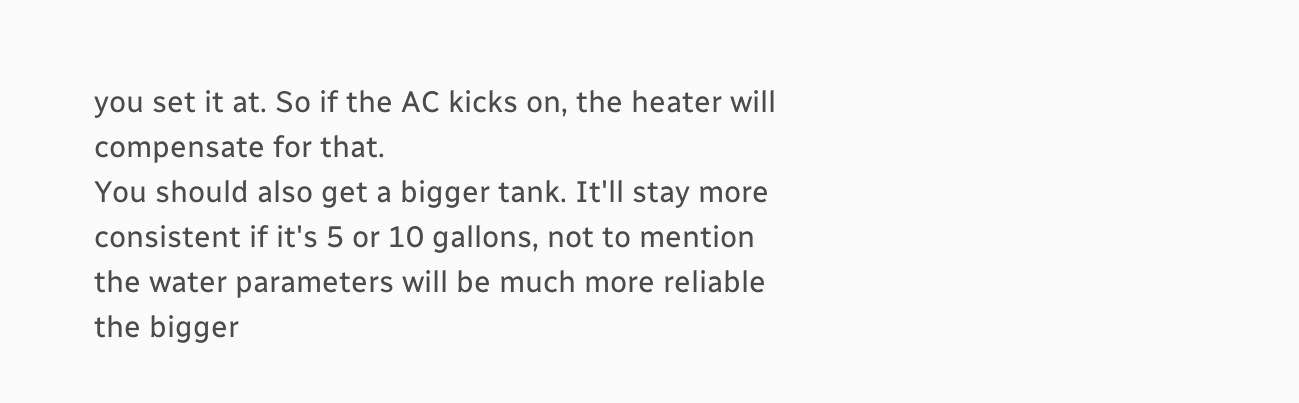you set it at. So if the AC kicks on, the heater will compensate for that.
You should also get a bigger tank. It'll stay more consistent if it's 5 or 10 gallons, not to mention the water parameters will be much more reliable the bigger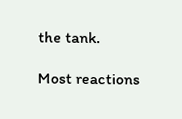the tank.

Most reactions